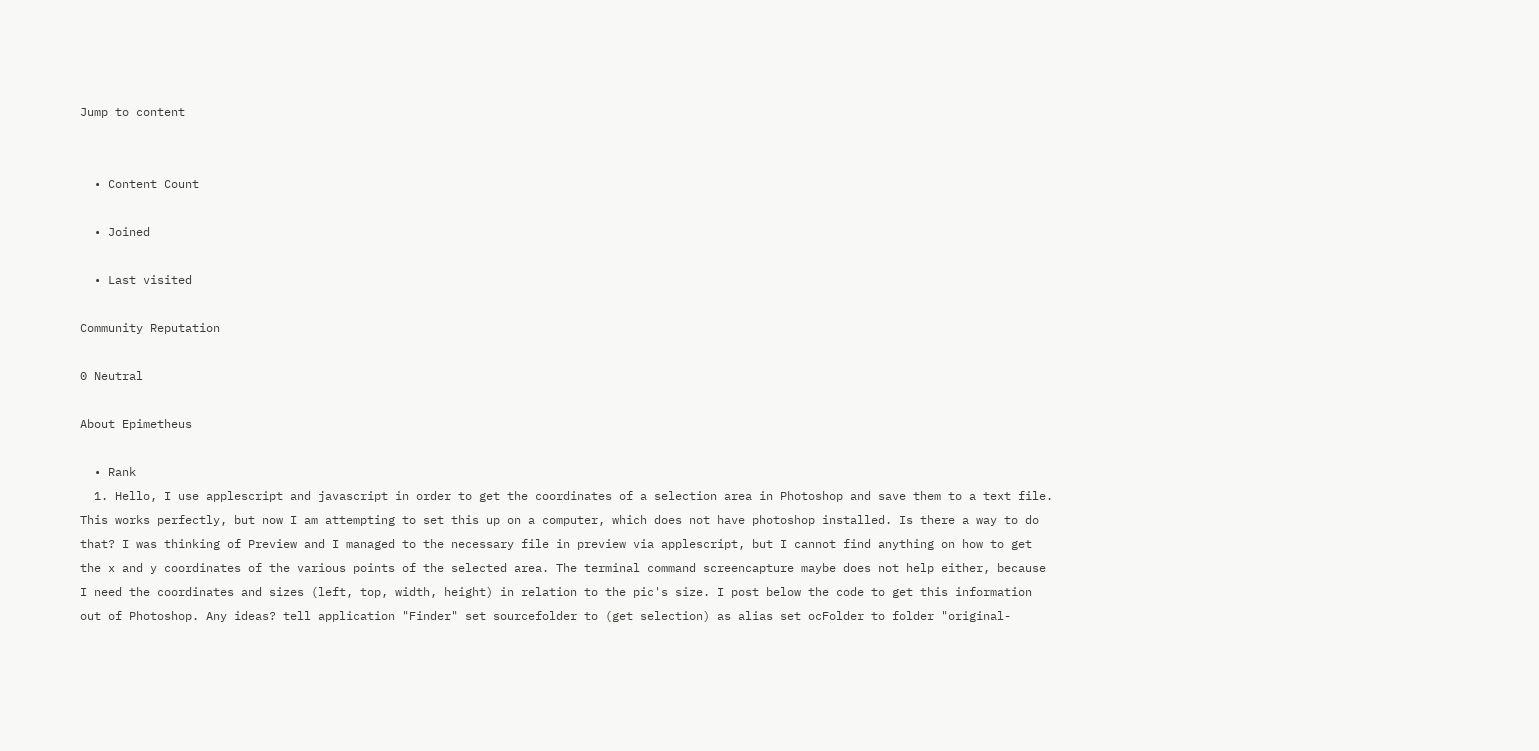Jump to content


  • Content Count

  • Joined

  • Last visited

Community Reputation

0 Neutral

About Epimetheus

  • Rank
  1. Hello, I use applescript and javascript in order to get the coordinates of a selection area in Photoshop and save them to a text file. This works perfectly, but now I am attempting to set this up on a computer, which does not have photoshop installed. Is there a way to do that? I was thinking of Preview and I managed to the necessary file in preview via applescript, but I cannot find anything on how to get the x and y coordinates of the various points of the selected area. The terminal command screencapture maybe does not help either, because I need the coordinates and sizes (left, top, width, height) in relation to the pic's size. I post below the code to get this information out of Photoshop. Any ideas? tell application "Finder" set sourcefolder to (get selection) as alias set ocFolder to folder "original-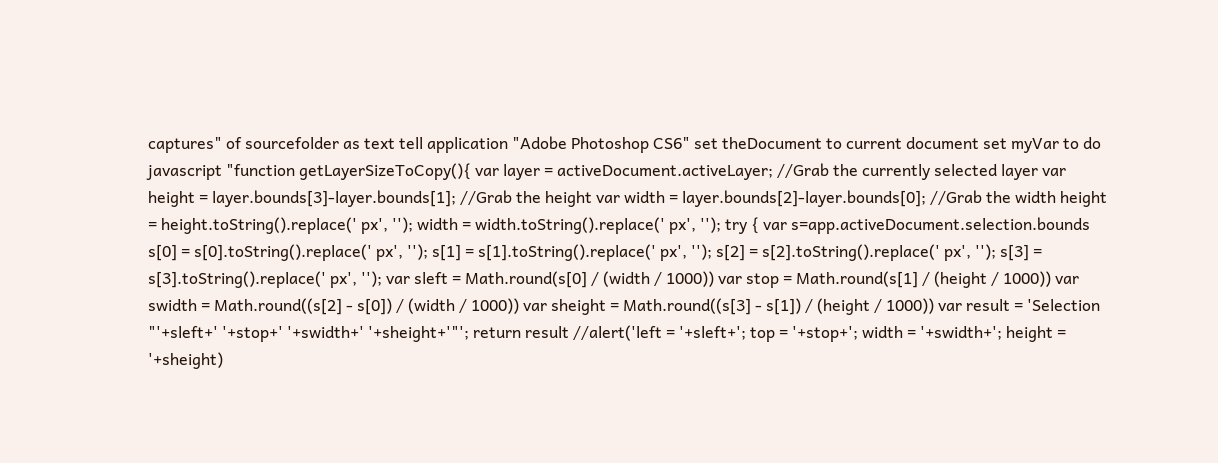captures" of sourcefolder as text tell application "Adobe Photoshop CS6" set theDocument to current document set myVar to do javascript "function getLayerSizeToCopy(){ var layer = activeDocument.activeLayer; //Grab the currently selected layer var height = layer.bounds[3]-layer.bounds[1]; //Grab the height var width = layer.bounds[2]-layer.bounds[0]; //Grab the width height = height.toString().replace(' px', ''); width = width.toString().replace(' px', ''); try { var s=app.activeDocument.selection.bounds s[0] = s[0].toString().replace(' px', ''); s[1] = s[1].toString().replace(' px', ''); s[2] = s[2].toString().replace(' px', ''); s[3] = s[3].toString().replace(' px', ''); var sleft = Math.round(s[0] / (width / 1000)) var stop = Math.round(s[1] / (height / 1000)) var swidth = Math.round((s[2] - s[0]) / (width / 1000)) var sheight = Math.round((s[3] - s[1]) / (height / 1000)) var result = 'Selection "'+sleft+' '+stop+' '+swidth+' '+sheight+'"'; return result //alert('left = '+sleft+'; top = '+stop+'; width = '+swidth+'; height = '+sheight)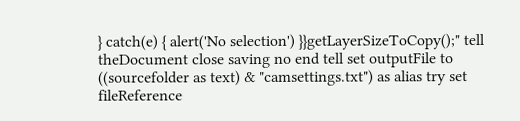} catch(e) { alert('No selection') }}getLayerSizeToCopy();" tell theDocument close saving no end tell set outputFile to ((sourcefolder as text) & "camsettings.txt") as alias try set fileReference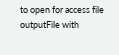to open for access file outputFile with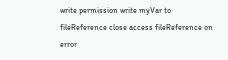write permission write myVar to fileReference close access fileReference on error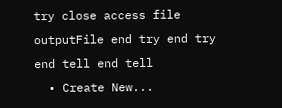try close access file outputFile end try end try end tell end tell
  • Create New...